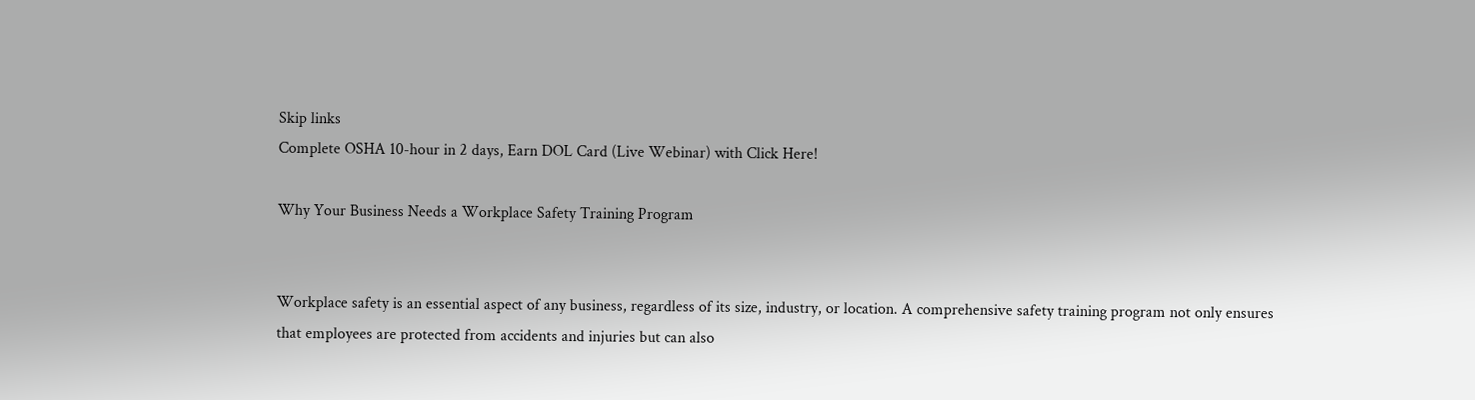Skip links
Complete OSHA 10-hour in 2 days, Earn DOL Card (Live Webinar) with Click Here!

Why Your Business Needs a Workplace Safety Training Program


Workplace safety is an essential aspect of any business, regardless of its size, industry, or location. A comprehensive safety training program not only ensures that employees are protected from accidents and injuries but can also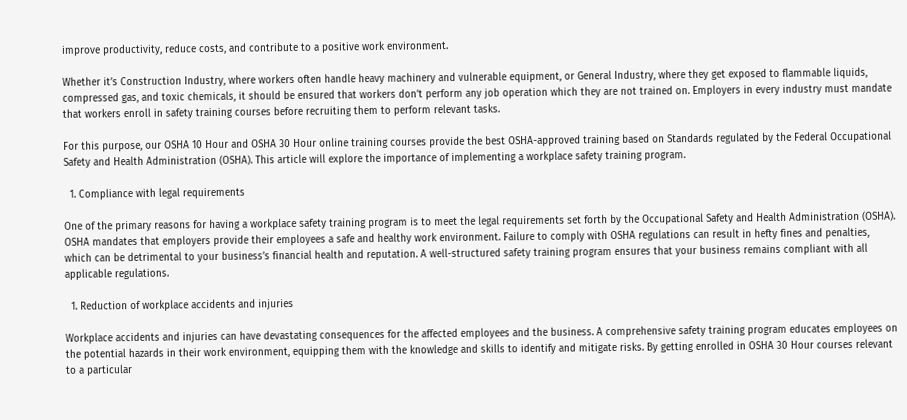improve productivity, reduce costs, and contribute to a positive work environment.

Whether it’s Construction Industry, where workers often handle heavy machinery and vulnerable equipment, or General Industry, where they get exposed to flammable liquids, compressed gas, and toxic chemicals, it should be ensured that workers don’t perform any job operation which they are not trained on. Employers in every industry must mandate that workers enroll in safety training courses before recruiting them to perform relevant tasks.

For this purpose, our OSHA 10 Hour and OSHA 30 Hour online training courses provide the best OSHA-approved training based on Standards regulated by the Federal Occupational Safety and Health Administration (OSHA). This article will explore the importance of implementing a workplace safety training program.

  1. Compliance with legal requirements

One of the primary reasons for having a workplace safety training program is to meet the legal requirements set forth by the Occupational Safety and Health Administration (OSHA). OSHA mandates that employers provide their employees a safe and healthy work environment. Failure to comply with OSHA regulations can result in hefty fines and penalties, which can be detrimental to your business’s financial health and reputation. A well-structured safety training program ensures that your business remains compliant with all applicable regulations.

  1. Reduction of workplace accidents and injuries

Workplace accidents and injuries can have devastating consequences for the affected employees and the business. A comprehensive safety training program educates employees on the potential hazards in their work environment, equipping them with the knowledge and skills to identify and mitigate risks. By getting enrolled in OSHA 30 Hour courses relevant to a particular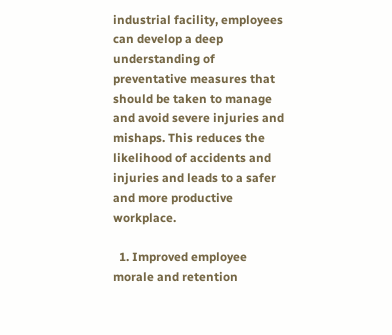industrial facility, employees can develop a deep understanding of preventative measures that should be taken to manage and avoid severe injuries and mishaps. This reduces the likelihood of accidents and injuries and leads to a safer and more productive workplace.

  1. Improved employee morale and retention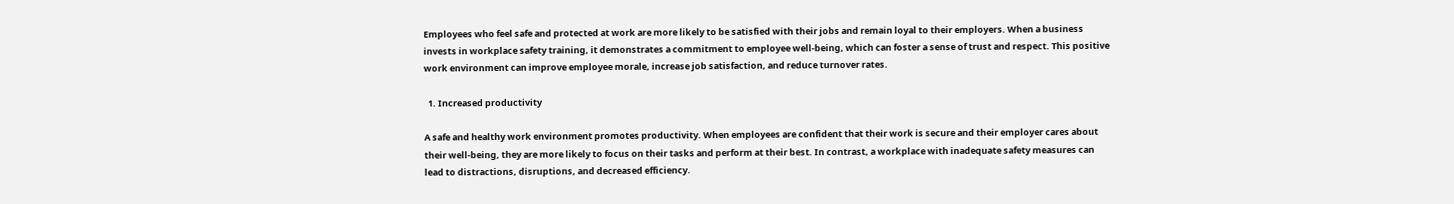Employees who feel safe and protected at work are more likely to be satisfied with their jobs and remain loyal to their employers. When a business invests in workplace safety training, it demonstrates a commitment to employee well-being, which can foster a sense of trust and respect. This positive work environment can improve employee morale, increase job satisfaction, and reduce turnover rates.

  1. Increased productivity

A safe and healthy work environment promotes productivity. When employees are confident that their work is secure and their employer cares about their well-being, they are more likely to focus on their tasks and perform at their best. In contrast, a workplace with inadequate safety measures can lead to distractions, disruptions, and decreased efficiency.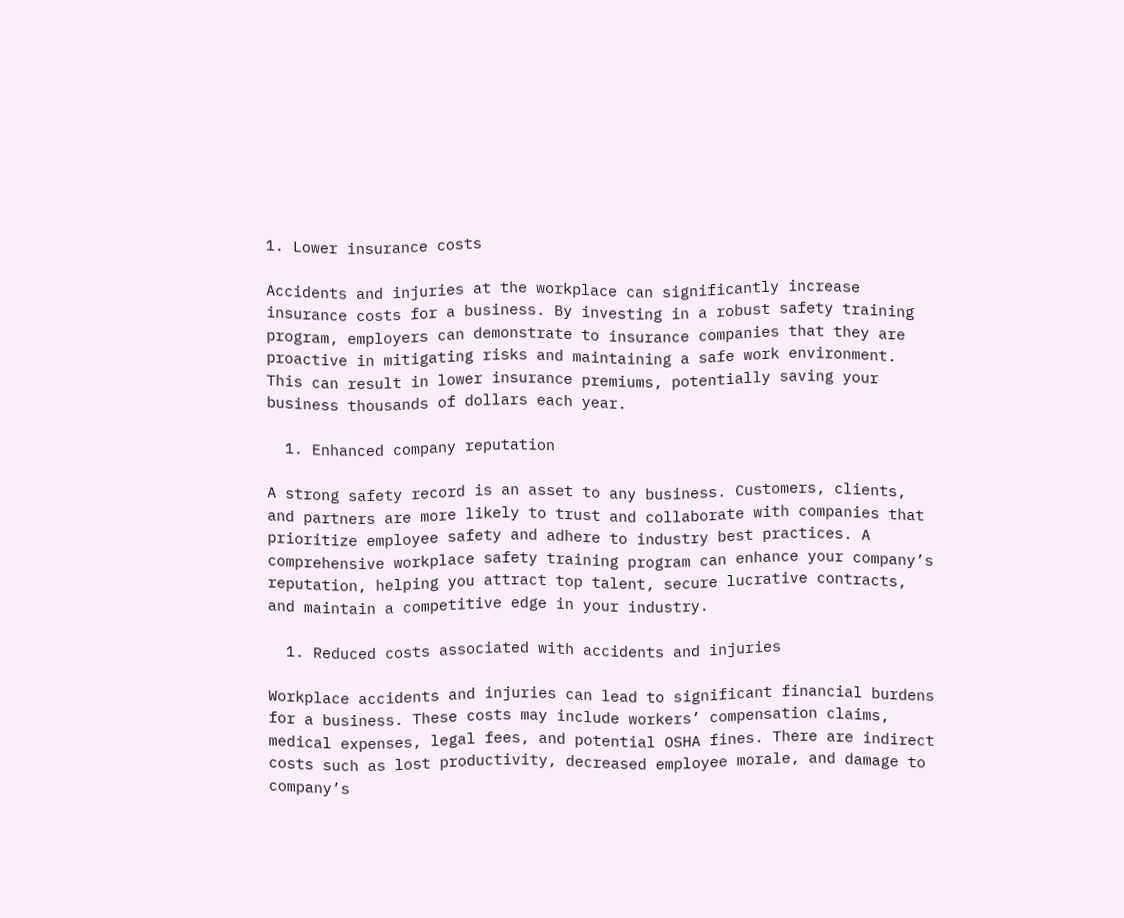1. Lower insurance costs

Accidents and injuries at the workplace can significantly increase insurance costs for a business. By investing in a robust safety training program, employers can demonstrate to insurance companies that they are proactive in mitigating risks and maintaining a safe work environment. This can result in lower insurance premiums, potentially saving your business thousands of dollars each year.

  1. Enhanced company reputation

A strong safety record is an asset to any business. Customers, clients, and partners are more likely to trust and collaborate with companies that prioritize employee safety and adhere to industry best practices. A comprehensive workplace safety training program can enhance your company’s reputation, helping you attract top talent, secure lucrative contracts, and maintain a competitive edge in your industry.

  1. Reduced costs associated with accidents and injuries

Workplace accidents and injuries can lead to significant financial burdens for a business. These costs may include workers’ compensation claims, medical expenses, legal fees, and potential OSHA fines. There are indirect costs such as lost productivity, decreased employee morale, and damage to company’s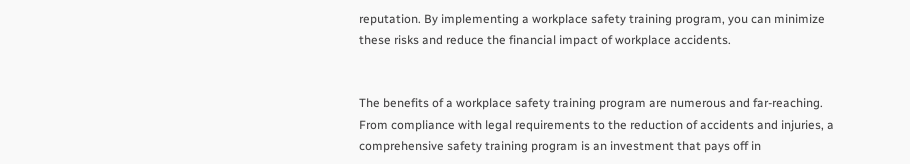reputation. By implementing a workplace safety training program, you can minimize these risks and reduce the financial impact of workplace accidents.


The benefits of a workplace safety training program are numerous and far-reaching. From compliance with legal requirements to the reduction of accidents and injuries, a comprehensive safety training program is an investment that pays off in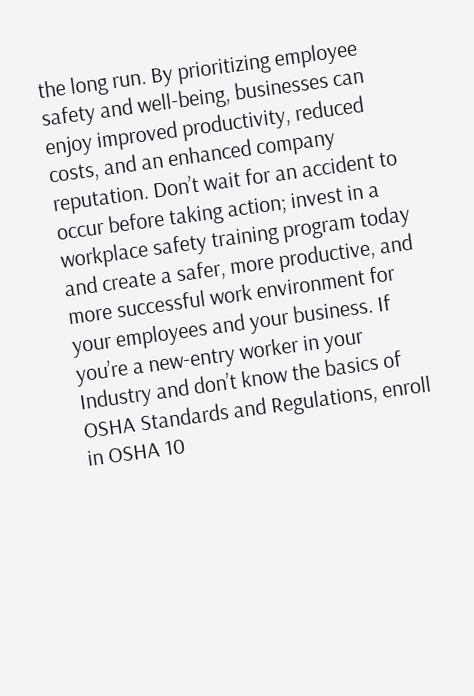the long run. By prioritizing employee safety and well-being, businesses can enjoy improved productivity, reduced costs, and an enhanced company reputation. Don’t wait for an accident to occur before taking action; invest in a workplace safety training program today and create a safer, more productive, and more successful work environment for your employees and your business. If you’re a new-entry worker in your Industry and don’t know the basics of OSHA Standards and Regulations, enroll in OSHA 10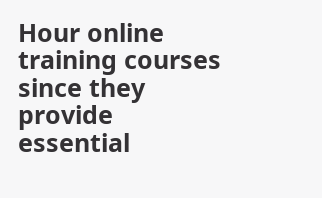Hour online training courses since they provide essential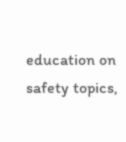education on safety topics,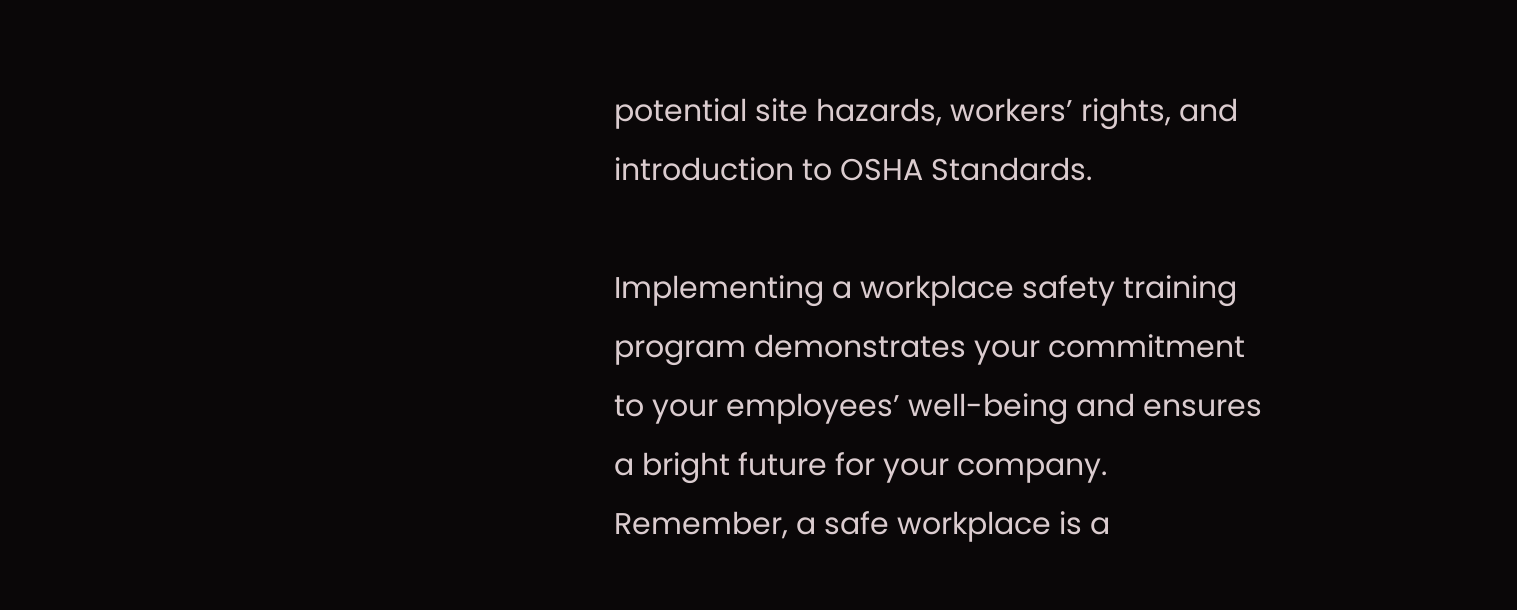potential site hazards, workers’ rights, and introduction to OSHA Standards.

Implementing a workplace safety training program demonstrates your commitment to your employees’ well-being and ensures a bright future for your company. Remember, a safe workplace is a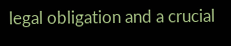legal obligation and a crucial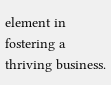element in fostering a thriving business.